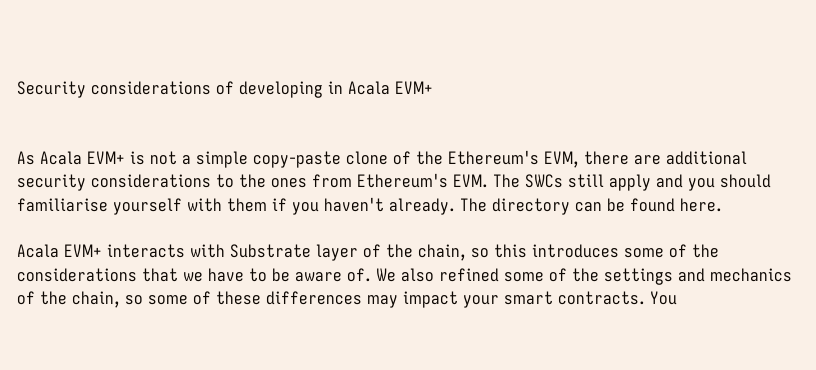Security considerations of developing in Acala EVM+


As Acala EVM+ is not a simple copy-paste clone of the Ethereum's EVM, there are additional security considerations to the ones from Ethereum's EVM. The SWCs still apply and you should familiarise yourself with them if you haven't already. The directory can be found here.

Acala EVM+ interacts with Substrate layer of the chain, so this introduces some of the considerations that we have to be aware of. We also refined some of the settings and mechanics of the chain, so some of these differences may impact your smart contracts. You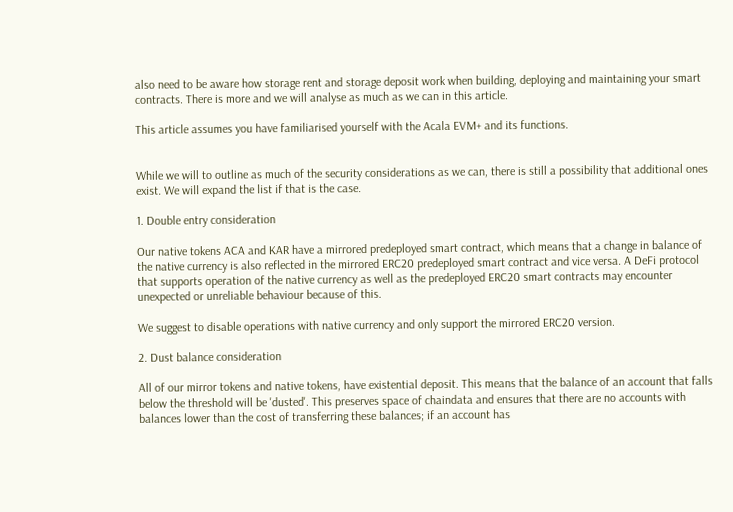also need to be aware how storage rent and storage deposit work when building, deploying and maintaining your smart contracts. There is more and we will analyse as much as we can in this article.

This article assumes you have familiarised yourself with the Acala EVM+ and its functions.


While we will to outline as much of the security considerations as we can, there is still a possibility that additional ones exist. We will expand the list if that is the case.

1. Double entry consideration

Our native tokens ACA and KAR have a mirrored predeployed smart contract, which means that a change in balance of the native currency is also reflected in the mirrored ERC20 predeployed smart contract and vice versa. A DeFi protocol that supports operation of the native currency as well as the predeployed ERC20 smart contracts may encounter unexpected or unreliable behaviour because of this.

We suggest to disable operations with native currency and only support the mirrored ERC20 version.

2. Dust balance consideration

All of our mirror tokens and native tokens, have existential deposit. This means that the balance of an account that falls below the threshold will be 'dusted'. This preserves space of chaindata and ensures that there are no accounts with balances lower than the cost of transferring these balances; if an account has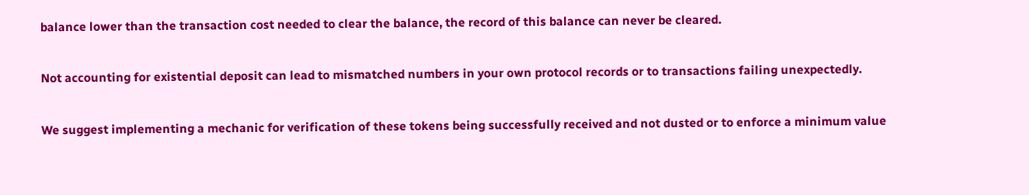balance lower than the transaction cost needed to clear the balance, the record of this balance can never be cleared.

Not accounting for existential deposit can lead to mismatched numbers in your own protocol records or to transactions failing unexpectedly.

We suggest implementing a mechanic for verification of these tokens being successfully received and not dusted or to enforce a minimum value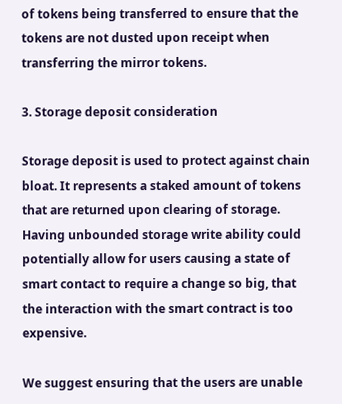of tokens being transferred to ensure that the tokens are not dusted upon receipt when transferring the mirror tokens.

3. Storage deposit consideration

Storage deposit is used to protect against chain bloat. It represents a staked amount of tokens that are returned upon clearing of storage. Having unbounded storage write ability could potentially allow for users causing a state of smart contact to require a change so big, that the interaction with the smart contract is too expensive.

We suggest ensuring that the users are unable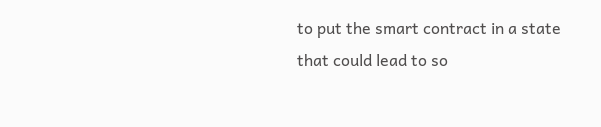to put the smart contract in a state that could lead to so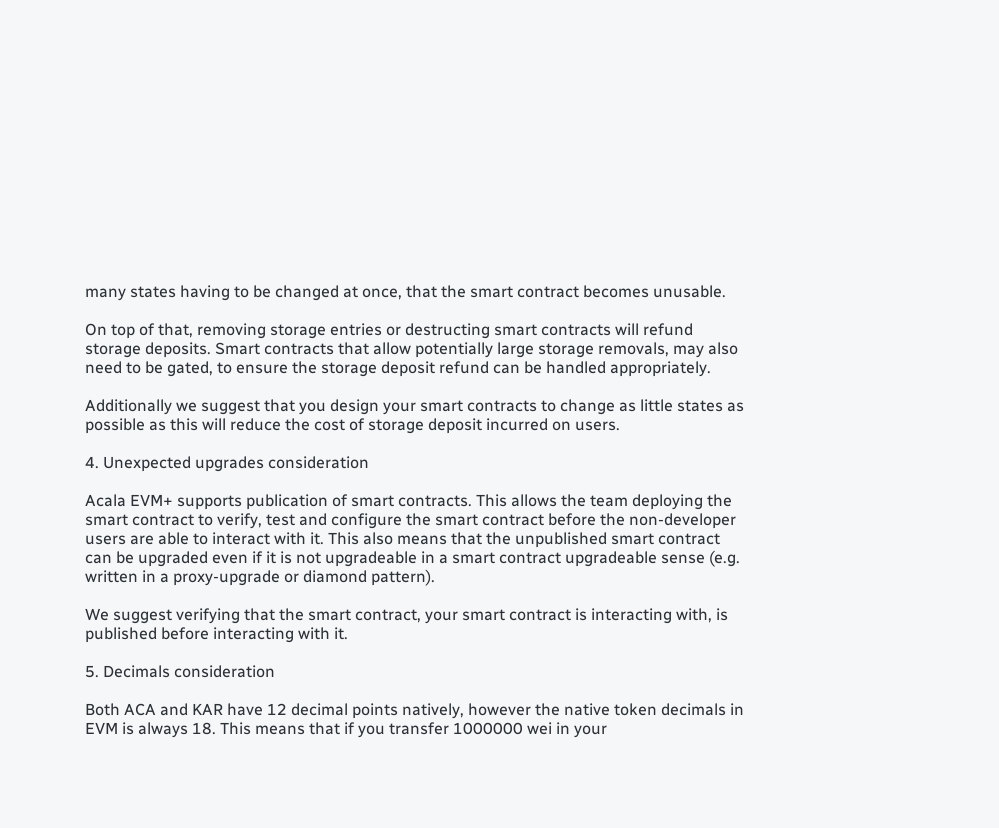many states having to be changed at once, that the smart contract becomes unusable.

On top of that, removing storage entries or destructing smart contracts will refund storage deposits. Smart contracts that allow potentially large storage removals, may also need to be gated, to ensure the storage deposit refund can be handled appropriately.

Additionally we suggest that you design your smart contracts to change as little states as possible as this will reduce the cost of storage deposit incurred on users.

4. Unexpected upgrades consideration

Acala EVM+ supports publication of smart contracts. This allows the team deploying the smart contract to verify, test and configure the smart contract before the non-developer users are able to interact with it. This also means that the unpublished smart contract can be upgraded even if it is not upgradeable in a smart contract upgradeable sense (e.g. written in a proxy-upgrade or diamond pattern).

We suggest verifying that the smart contract, your smart contract is interacting with, is published before interacting with it.

5. Decimals consideration

Both ACA and KAR have 12 decimal points natively, however the native token decimals in EVM is always 18. This means that if you transfer 1000000 wei in your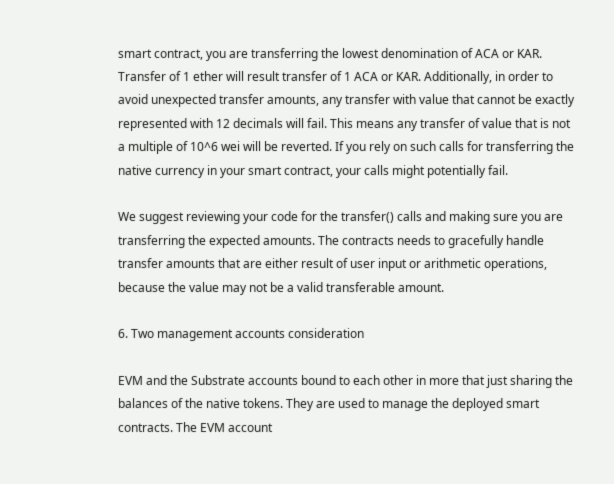smart contract, you are transferring the lowest denomination of ACA or KAR. Transfer of 1 ether will result transfer of 1 ACA or KAR. Additionally, in order to avoid unexpected transfer amounts, any transfer with value that cannot be exactly represented with 12 decimals will fail. This means any transfer of value that is not a multiple of 10^6 wei will be reverted. If you rely on such calls for transferring the native currency in your smart contract, your calls might potentially fail.

We suggest reviewing your code for the transfer() calls and making sure you are transferring the expected amounts. The contracts needs to gracefully handle transfer amounts that are either result of user input or arithmetic operations, because the value may not be a valid transferable amount.

6. Two management accounts consideration

EVM and the Substrate accounts bound to each other in more that just sharing the balances of the native tokens. They are used to manage the deployed smart contracts. The EVM account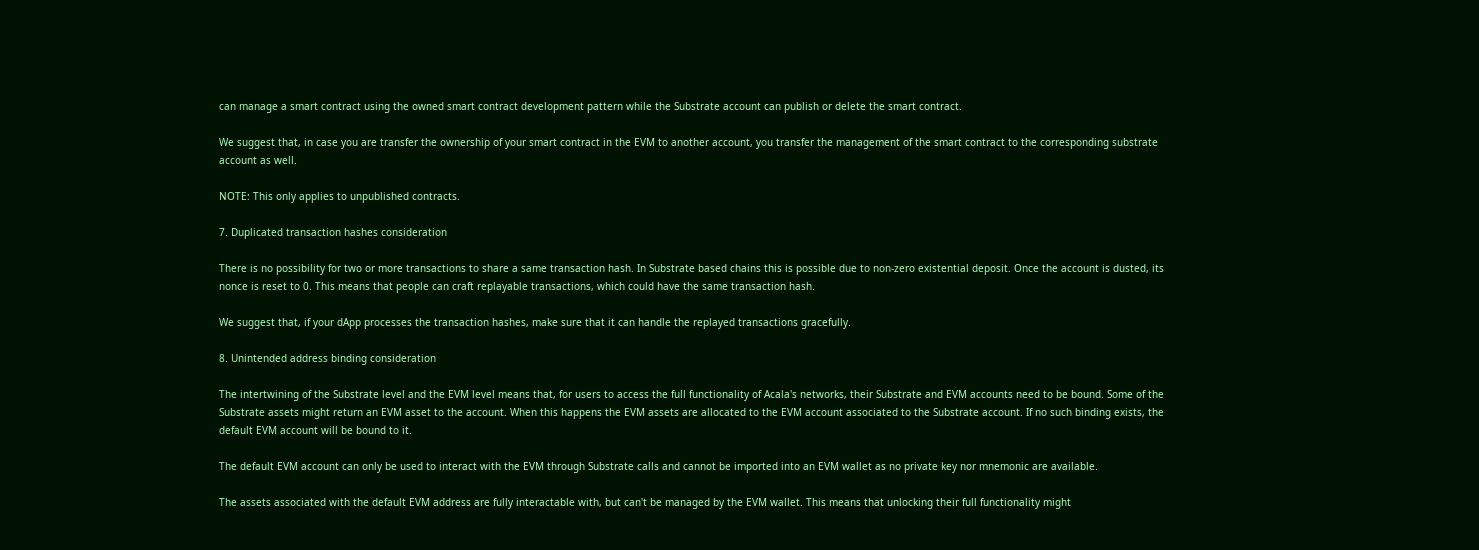can manage a smart contract using the owned smart contract development pattern while the Substrate account can publish or delete the smart contract.

We suggest that, in case you are transfer the ownership of your smart contract in the EVM to another account, you transfer the management of the smart contract to the corresponding substrate account as well.

NOTE: This only applies to unpublished contracts.

7. Duplicated transaction hashes consideration

There is no possibility for two or more transactions to share a same transaction hash. In Substrate based chains this is possible due to non-zero existential deposit. Once the account is dusted, its nonce is reset to 0. This means that people can craft replayable transactions, which could have the same transaction hash.

We suggest that, if your dApp processes the transaction hashes, make sure that it can handle the replayed transactions gracefully.

8. Unintended address binding consideration

The intertwining of the Substrate level and the EVM level means that, for users to access the full functionality of Acala's networks, their Substrate and EVM accounts need to be bound. Some of the Substrate assets might return an EVM asset to the account. When this happens the EVM assets are allocated to the EVM account associated to the Substrate account. If no such binding exists, the default EVM account will be bound to it.

The default EVM account can only be used to interact with the EVM through Substrate calls and cannot be imported into an EVM wallet as no private key nor mnemonic are available.

The assets associated with the default EVM address are fully interactable with, but can't be managed by the EVM wallet. This means that unlocking their full functionality might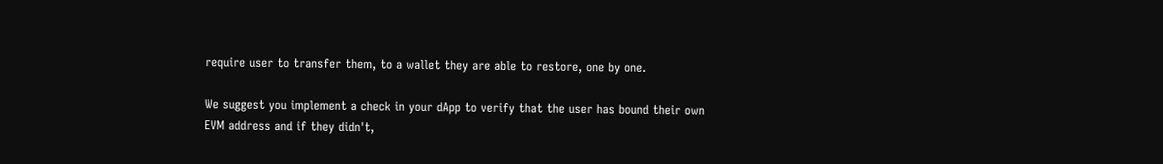require user to transfer them, to a wallet they are able to restore, one by one.

We suggest you implement a check in your dApp to verify that the user has bound their own EVM address and if they didn't,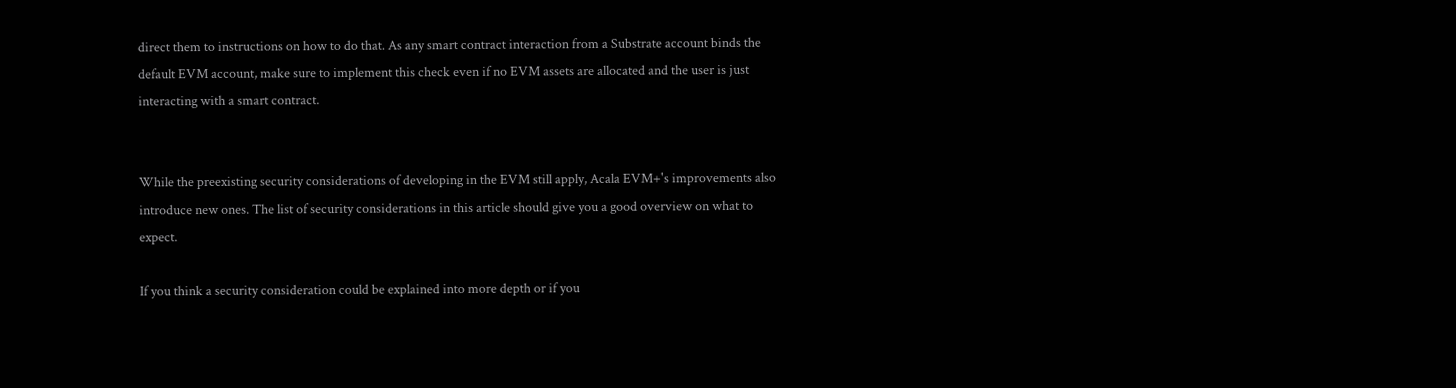direct them to instructions on how to do that. As any smart contract interaction from a Substrate account binds the default EVM account, make sure to implement this check even if no EVM assets are allocated and the user is just interacting with a smart contract.


While the preexisting security considerations of developing in the EVM still apply, Acala EVM+'s improvements also introduce new ones. The list of security considerations in this article should give you a good overview on what to expect.

If you think a security consideration could be explained into more depth or if you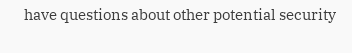have questions about other potential security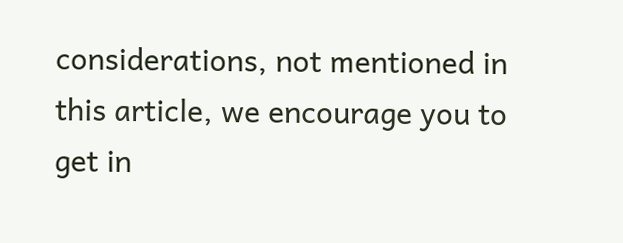considerations, not mentioned in this article, we encourage you to get in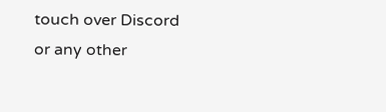touch over Discord or any other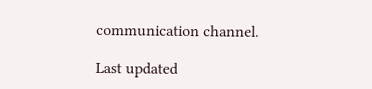communication channel.

Last updated